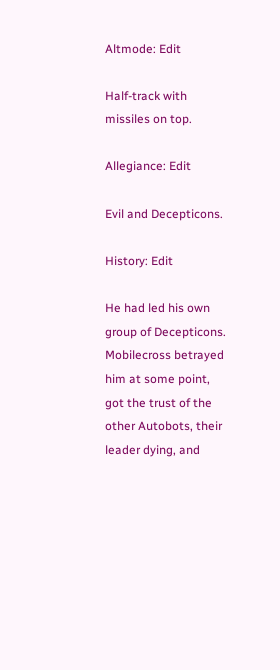Altmode: Edit

Half-track with missiles on top.

Allegiance: Edit

Evil and Decepticons.

History: Edit

He had led his own group of Decepticons. Mobilecross betrayed him at some point, got the trust of the other Autobots, their leader dying, and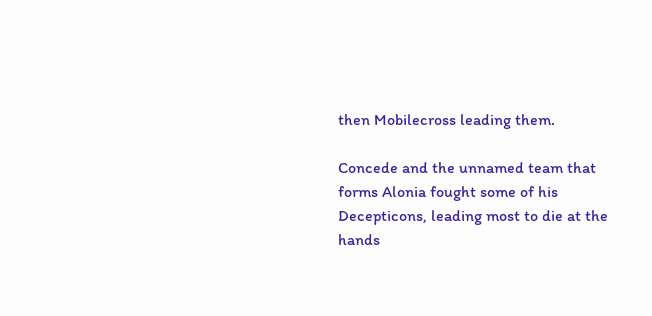then Mobilecross leading them.

Concede and the unnamed team that forms Alonia fought some of his Decepticons, leading most to die at the hands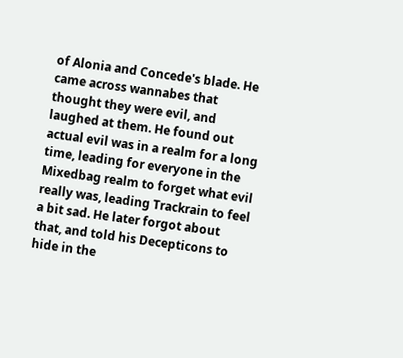of Alonia and Concede's blade. He came across wannabes that thought they were evil, and laughed at them. He found out actual evil was in a realm for a long time, leading for everyone in the Mixedbag realm to forget what evil really was, leading Trackrain to feel a bit sad. He later forgot about that, and told his Decepticons to hide in the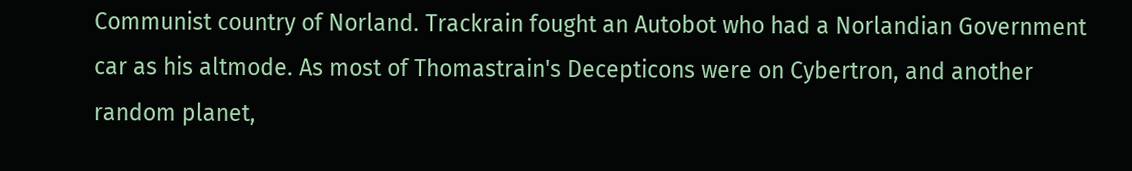Communist country of Norland. Trackrain fought an Autobot who had a Norlandian Government car as his altmode. As most of Thomastrain's Decepticons were on Cybertron, and another random planet,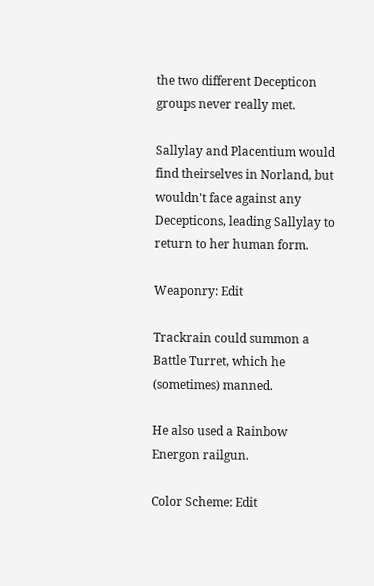the two different Decepticon groups never really met.

Sallylay and Placentium would find theirselves in Norland, but wouldn't face against any Decepticons, leading Sallylay to return to her human form.

Weaponry: Edit

Trackrain could summon a Battle Turret, which he (sometimes) manned.

He also used a Rainbow Energon railgun.

Color Scheme: Edit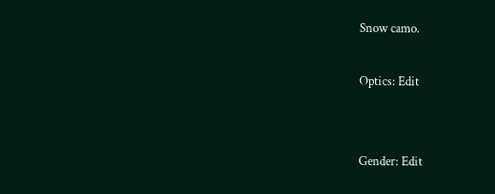Snow camo.

Optics: Edit


Gender: Edit